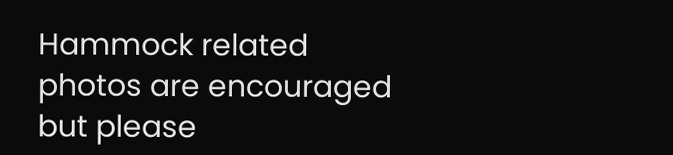Hammock related photos are encouraged but please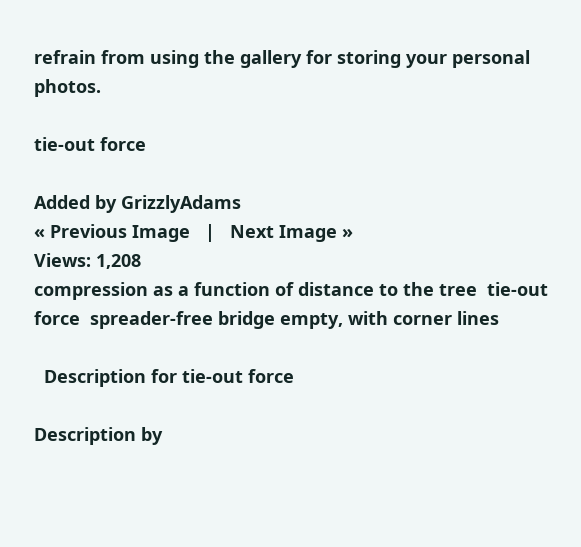refrain from using the gallery for storing your personal photos.

tie-out force

Added by GrizzlyAdams
« Previous Image   |   Next Image »
Views: 1,208
compression as a function of distance to the tree  tie-out force  spreader-free bridge empty, with corner lines

  Description for tie-out force

Description by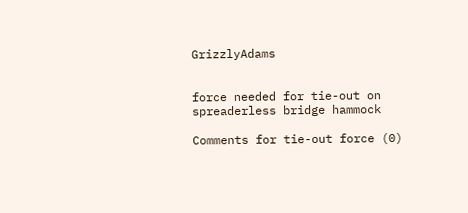GrizzlyAdams


force needed for tie-out on spreaderless bridge hammock

Comments for tie-out force (0)